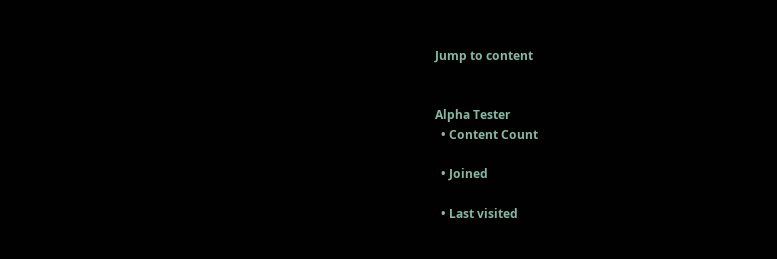Jump to content


Alpha Tester
  • Content Count

  • Joined

  • Last visited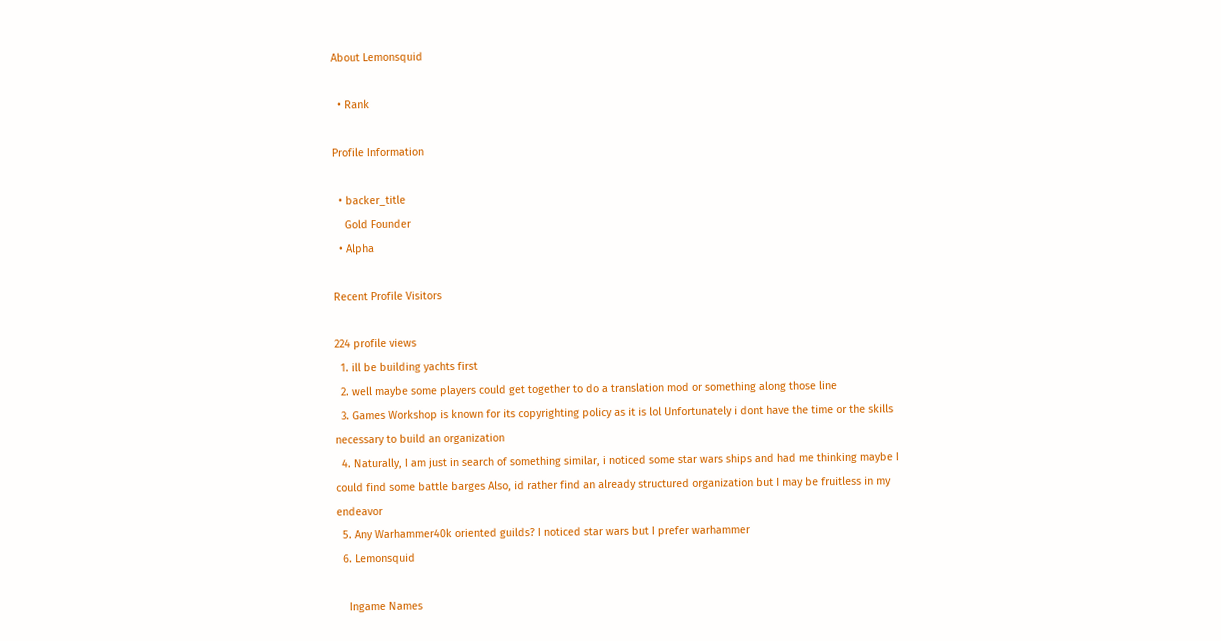About Lemonsquid

  • Rank

Profile Information

  • backer_title
    Gold Founder
  • Alpha

Recent Profile Visitors

224 profile views
  1. ill be building yachts first
  2. well maybe some players could get together to do a translation mod or something along those line
  3. Games Workshop is known for its copyrighting policy as it is lol Unfortunately i dont have the time or the skills necessary to build an organization
  4. Naturally, I am just in search of something similar, i noticed some star wars ships and had me thinking maybe I could find some battle barges Also, id rather find an already structured organization but I may be fruitless in my endeavor
  5. Any Warhammer40k oriented guilds? I noticed star wars but I prefer warhammer
  6. Lemonsquid

    Ingame Names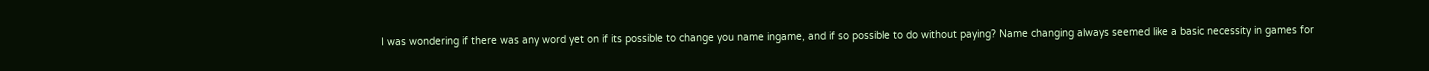I was wondering if there was any word yet on if its possible to change you name ingame, and if so possible to do without paying? Name changing always seemed like a basic necessity in games for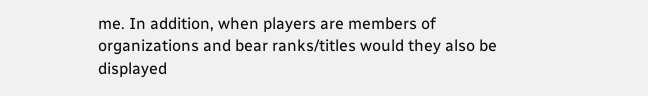me. In addition, when players are members of organizations and bear ranks/titles would they also be displayed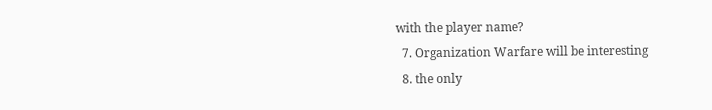with the player name?
  7. Organization Warfare will be interesting
  8. the only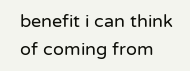benefit i can think of coming from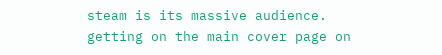steam is its massive audience. getting on the main cover page on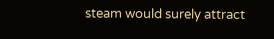steam would surely attract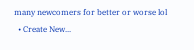many newcomers for better or worse lol
  • Create New...